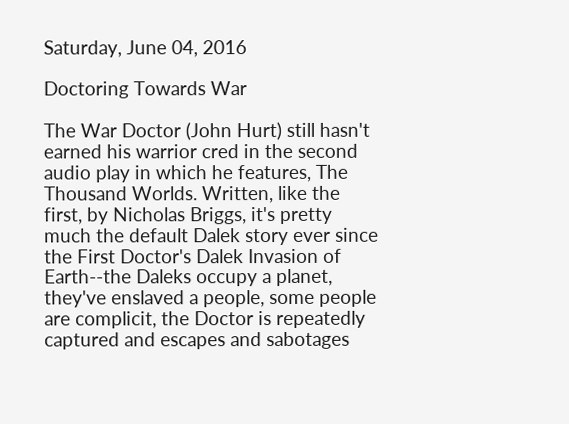Saturday, June 04, 2016

Doctoring Towards War

The War Doctor (John Hurt) still hasn't earned his warrior cred in the second audio play in which he features, The Thousand Worlds. Written, like the first, by Nicholas Briggs, it's pretty much the default Dalek story ever since the First Doctor's Dalek Invasion of Earth--the Daleks occupy a planet, they've enslaved a people, some people are complicit, the Doctor is repeatedly captured and escapes and sabotages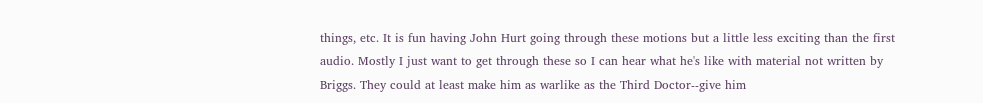things, etc. It is fun having John Hurt going through these motions but a little less exciting than the first audio. Mostly I just want to get through these so I can hear what he's like with material not written by Briggs. They could at least make him as warlike as the Third Doctor--give him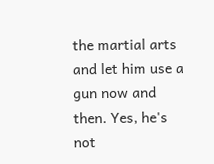the martial arts and let him use a gun now and then. Yes, he's not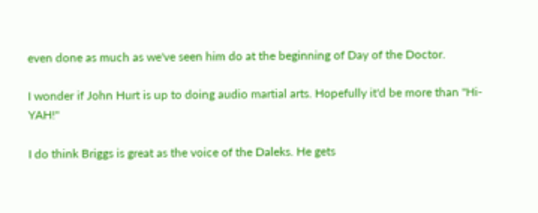even done as much as we've seen him do at the beginning of Day of the Doctor.

I wonder if John Hurt is up to doing audio martial arts. Hopefully it'd be more than "Hi-YAH!"

I do think Briggs is great as the voice of the Daleks. He gets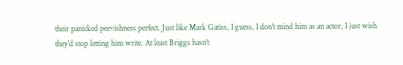their panicked peevishness perfect. Just like Mark Gatiss, I guess, I don't mind him as an actor, I just wish they'd stop letting him write. At least Briggs hasn't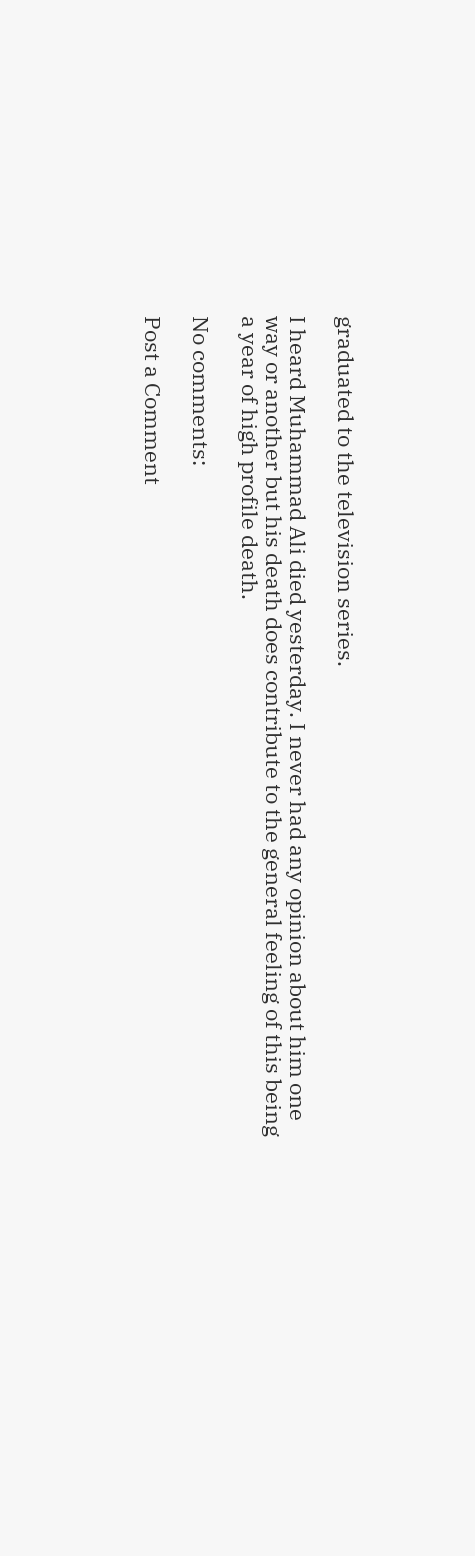graduated to the television series.

I heard Muhammad Ali died yesterday. I never had any opinion about him one way or another but his death does contribute to the general feeling of this being a year of high profile death.

No comments:

Post a Comment